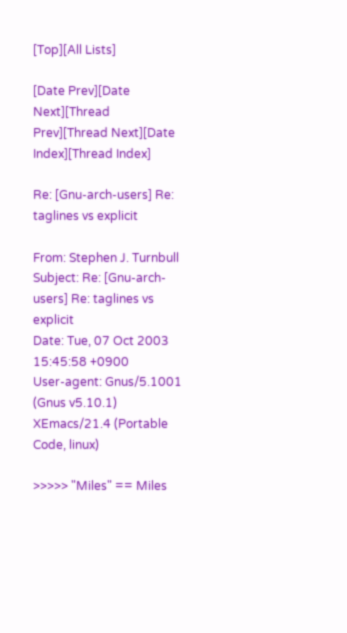[Top][All Lists]

[Date Prev][Date Next][Thread Prev][Thread Next][Date Index][Thread Index]

Re: [Gnu-arch-users] Re: taglines vs explicit

From: Stephen J. Turnbull
Subject: Re: [Gnu-arch-users] Re: taglines vs explicit
Date: Tue, 07 Oct 2003 15:45:58 +0900
User-agent: Gnus/5.1001 (Gnus v5.10.1) XEmacs/21.4 (Portable Code, linux)

>>>>> "Miles" == Miles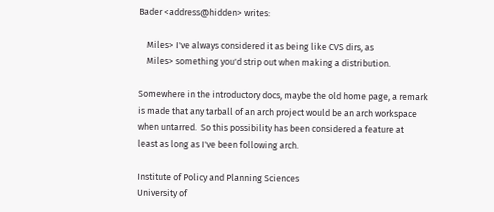Bader <address@hidden> writes:

    Miles> I've always considered it as being like CVS dirs, as
    Miles> something you'd strip out when making a distribution.

Somewhere in the introductory docs, maybe the old home page, a remark
is made that any tarball of an arch project would be an arch workspace
when untarred.  So this possibility has been considered a feature at
least as long as I've been following arch.

Institute of Policy and Planning Sciences
University of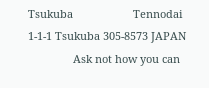Tsukuba                    Tennodai 1-1-1 Tsukuba 305-8573 JAPAN
               Ask not how you can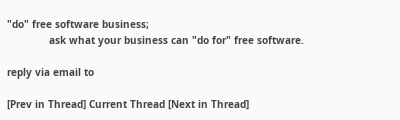"do" free software business;
              ask what your business can "do for" free software.

reply via email to

[Prev in Thread] Current Thread [Next in Thread]